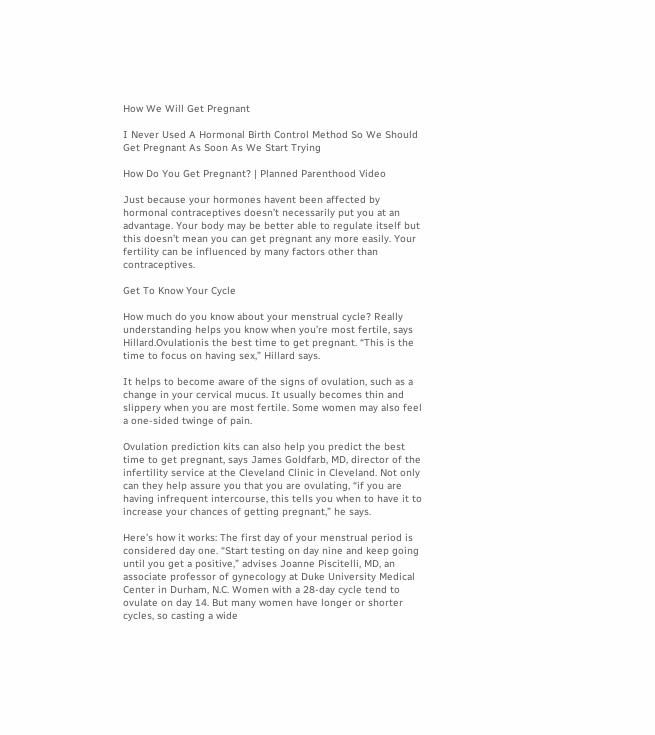How We Will Get Pregnant

I Never Used A Hormonal Birth Control Method So We Should Get Pregnant As Soon As We Start Trying

How Do You Get Pregnant? | Planned Parenthood Video

Just because your hormones havent been affected by hormonal contraceptives doesn’t necessarily put you at an advantage. Your body may be better able to regulate itself but this doesn’t mean you can get pregnant any more easily. Your fertility can be influenced by many factors other than contraceptives.

Get To Know Your Cycle

How much do you know about your menstrual cycle? Really understanding helps you know when you’re most fertile, says Hillard.Ovulationis the best time to get pregnant. “This is the time to focus on having sex,” Hillard says.

It helps to become aware of the signs of ovulation, such as a change in your cervical mucus. It usually becomes thin and slippery when you are most fertile. Some women may also feel a one-sided twinge of pain.

Ovulation prediction kits can also help you predict the best time to get pregnant, says James Goldfarb, MD, director of the infertility service at the Cleveland Clinic in Cleveland. Not only can they help assure you that you are ovulating, “if you are having infrequent intercourse, this tells you when to have it to increase your chances of getting pregnant,” he says.

Here’s how it works: The first day of your menstrual period is considered day one. “Start testing on day nine and keep going until you get a positive,” advises Joanne Piscitelli, MD, an associate professor of gynecology at Duke University Medical Center in Durham, N.C. Women with a 28-day cycle tend to ovulate on day 14. But many women have longer or shorter cycles, so casting a wide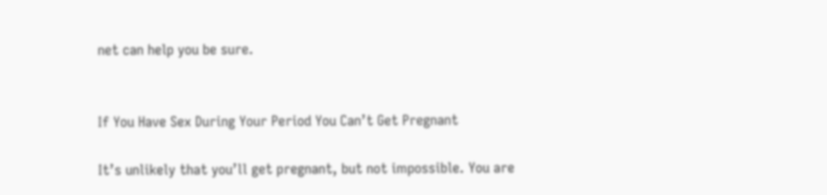net can help you be sure.


If You Have Sex During Your Period You Can’t Get Pregnant

It’s unlikely that you’ll get pregnant, but not impossible. You are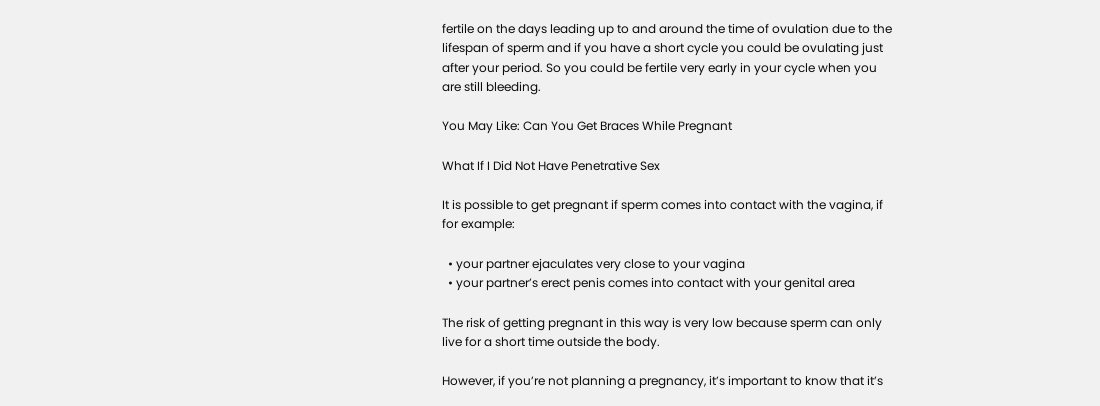fertile on the days leading up to and around the time of ovulation due to the lifespan of sperm and if you have a short cycle you could be ovulating just after your period. So you could be fertile very early in your cycle when you are still bleeding.

You May Like: Can You Get Braces While Pregnant

What If I Did Not Have Penetrative Sex

It is possible to get pregnant if sperm comes into contact with the vagina, if for example:

  • your partner ejaculates very close to your vagina
  • your partner’s erect penis comes into contact with your genital area

The risk of getting pregnant in this way is very low because sperm can only live for a short time outside the body.

However, if you’re not planning a pregnancy, it’s important to know that it’s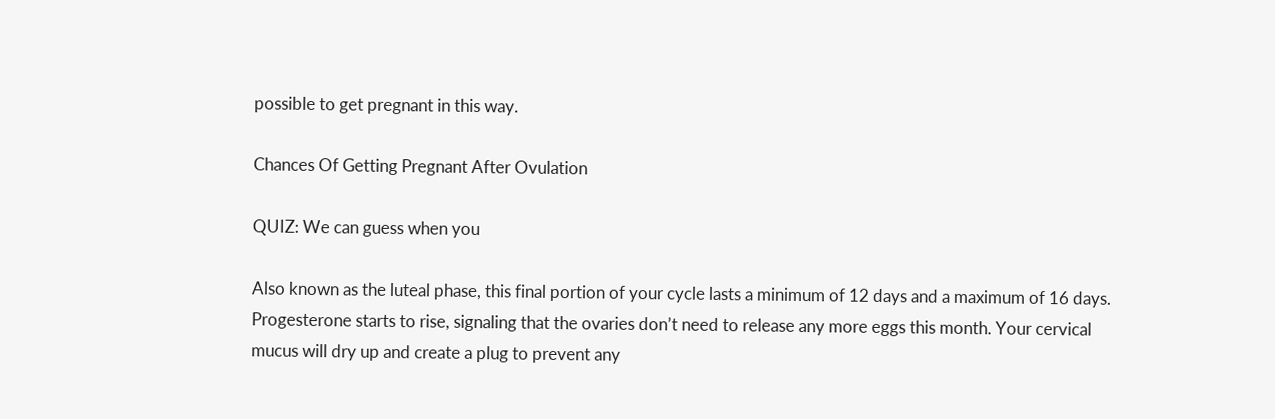possible to get pregnant in this way.

Chances Of Getting Pregnant After Ovulation

QUIZ: We can guess when you

Also known as the luteal phase, this final portion of your cycle lasts a minimum of 12 days and a maximum of 16 days. Progesterone starts to rise, signaling that the ovaries don’t need to release any more eggs this month. Your cervical mucus will dry up and create a plug to prevent any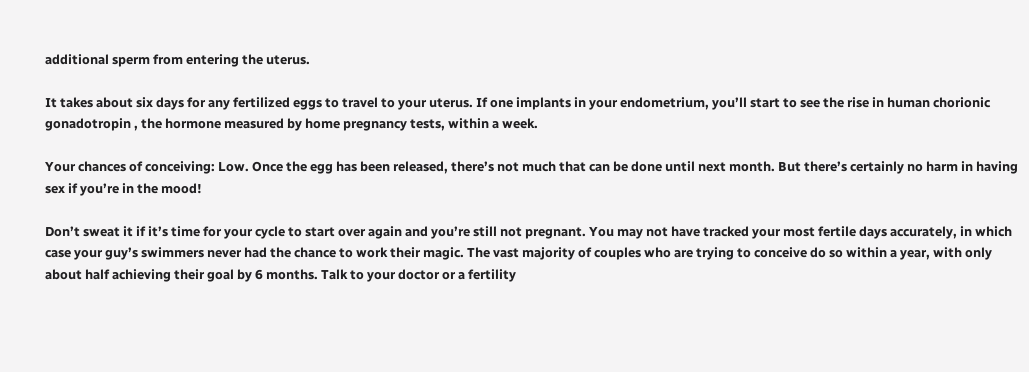additional sperm from entering the uterus.

It takes about six days for any fertilized eggs to travel to your uterus. If one implants in your endometrium, you’ll start to see the rise in human chorionic gonadotropin , the hormone measured by home pregnancy tests, within a week.

Your chances of conceiving: Low. Once the egg has been released, there’s not much that can be done until next month. But there’s certainly no harm in having sex if you’re in the mood!

Don’t sweat it if it’s time for your cycle to start over again and you’re still not pregnant. You may not have tracked your most fertile days accurately, in which case your guy’s swimmers never had the chance to work their magic. The vast majority of couples who are trying to conceive do so within a year, with only about half achieving their goal by 6 months. Talk to your doctor or a fertility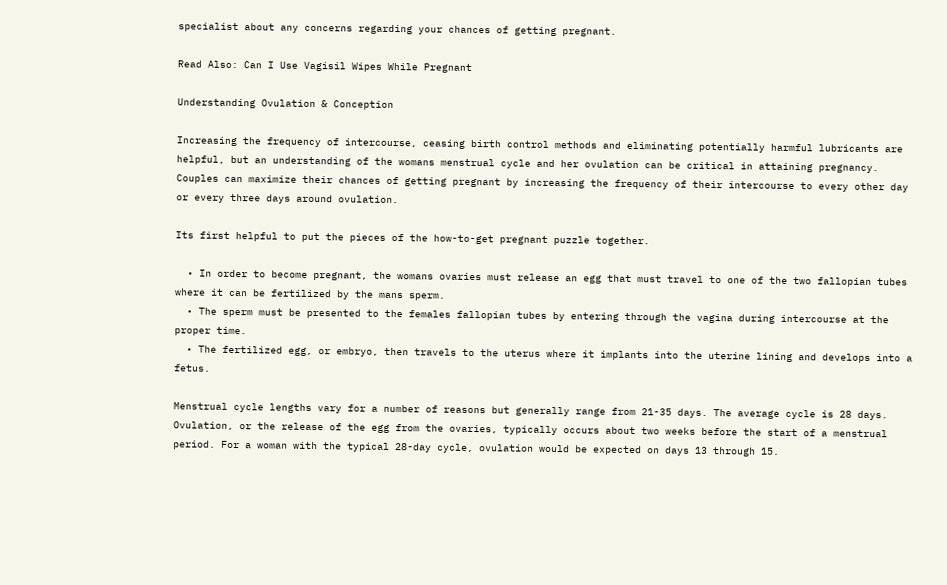specialist about any concerns regarding your chances of getting pregnant.

Read Also: Can I Use Vagisil Wipes While Pregnant

Understanding Ovulation & Conception

Increasing the frequency of intercourse, ceasing birth control methods and eliminating potentially harmful lubricants are helpful, but an understanding of the womans menstrual cycle and her ovulation can be critical in attaining pregnancy. Couples can maximize their chances of getting pregnant by increasing the frequency of their intercourse to every other day or every three days around ovulation.

Its first helpful to put the pieces of the how-to-get pregnant puzzle together.

  • In order to become pregnant, the womans ovaries must release an egg that must travel to one of the two fallopian tubes where it can be fertilized by the mans sperm.
  • The sperm must be presented to the females fallopian tubes by entering through the vagina during intercourse at the proper time.
  • The fertilized egg, or embryo, then travels to the uterus where it implants into the uterine lining and develops into a fetus.

Menstrual cycle lengths vary for a number of reasons but generally range from 21-35 days. The average cycle is 28 days. Ovulation, or the release of the egg from the ovaries, typically occurs about two weeks before the start of a menstrual period. For a woman with the typical 28-day cycle, ovulation would be expected on days 13 through 15.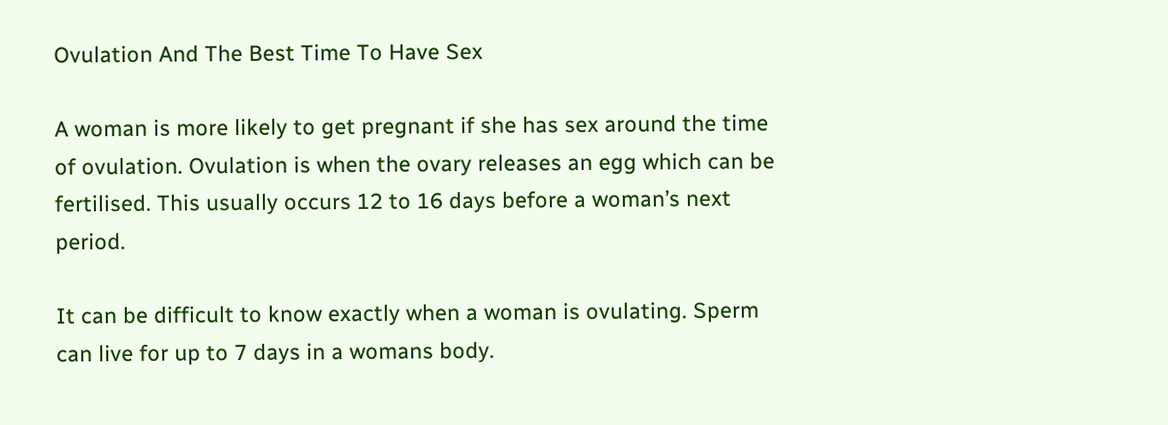Ovulation And The Best Time To Have Sex

A woman is more likely to get pregnant if she has sex around the time of ovulation. Ovulation is when the ovary releases an egg which can be fertilised. This usually occurs 12 to 16 days before a woman’s next period.

It can be difficult to know exactly when a woman is ovulating. Sperm can live for up to 7 days in a womans body.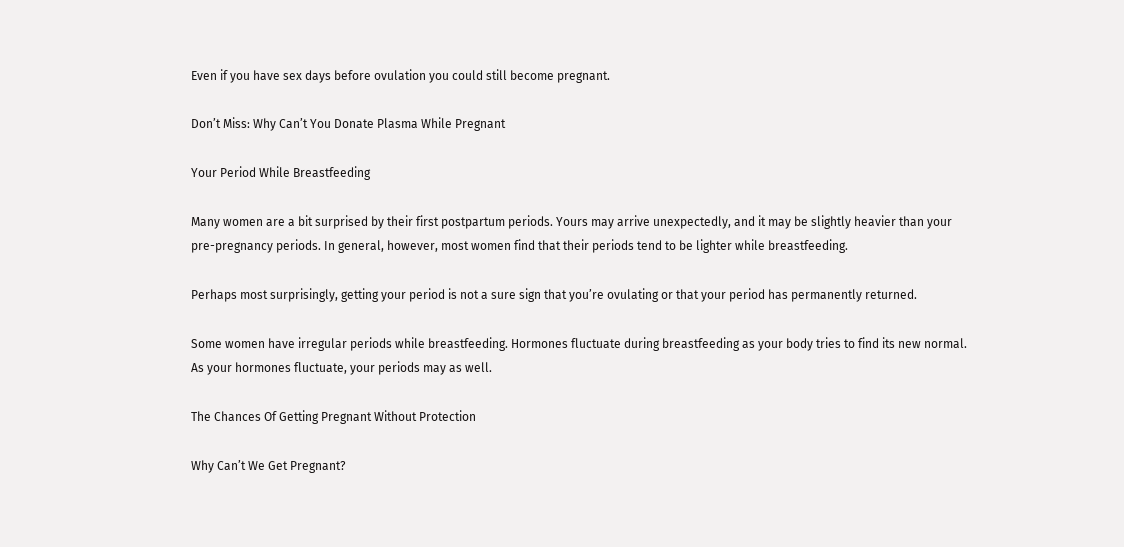Even if you have sex days before ovulation you could still become pregnant.

Don’t Miss: Why Can’t You Donate Plasma While Pregnant

Your Period While Breastfeeding

Many women are a bit surprised by their first postpartum periods. Yours may arrive unexpectedly, and it may be slightly heavier than your pre-pregnancy periods. In general, however, most women find that their periods tend to be lighter while breastfeeding.

Perhaps most surprisingly, getting your period is not a sure sign that you’re ovulating or that your period has permanently returned.

Some women have irregular periods while breastfeeding. Hormones fluctuate during breastfeeding as your body tries to find its new normal. As your hormones fluctuate, your periods may as well.

The Chances Of Getting Pregnant Without Protection

Why Can’t We Get Pregnant?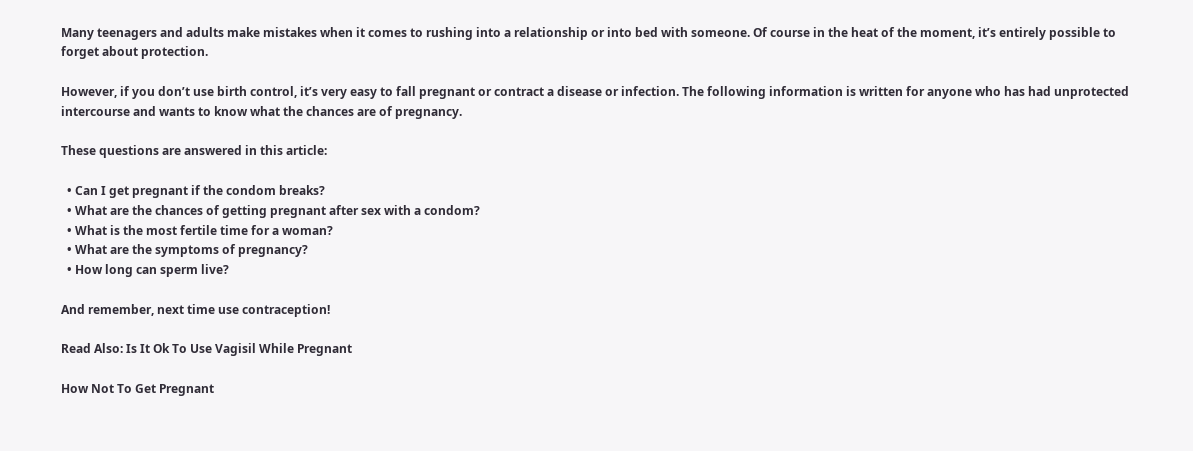Many teenagers and adults make mistakes when it comes to rushing into a relationship or into bed with someone. Of course in the heat of the moment, it’s entirely possible to forget about protection.

However, if you don’t use birth control, it’s very easy to fall pregnant or contract a disease or infection. The following information is written for anyone who has had unprotected intercourse and wants to know what the chances are of pregnancy.

These questions are answered in this article:

  • Can I get pregnant if the condom breaks?
  • What are the chances of getting pregnant after sex with a condom?
  • What is the most fertile time for a woman?
  • What are the symptoms of pregnancy?
  • How long can sperm live?

And remember, next time use contraception!

Read Also: Is It Ok To Use Vagisil While Pregnant

How Not To Get Pregnant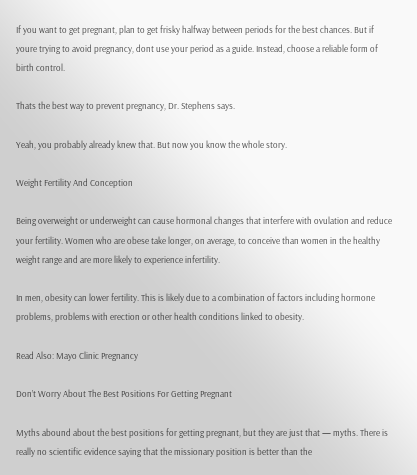If you want to get pregnant, plan to get frisky halfway between periods for the best chances. But if youre trying to avoid pregnancy, dont use your period as a guide. Instead, choose a reliable form of birth control.

Thats the best way to prevent pregnancy, Dr. Stephens says.

Yeah, you probably already knew that. But now you know the whole story.

Weight Fertility And Conception

Being overweight or underweight can cause hormonal changes that interfere with ovulation and reduce your fertility. Women who are obese take longer, on average, to conceive than women in the healthy weight range and are more likely to experience infertility.

In men, obesity can lower fertility. This is likely due to a combination of factors including hormone problems, problems with erection or other health conditions linked to obesity.

Read Also: Mayo Clinic Pregnancy

Don’t Worry About The Best Positions For Getting Pregnant

Myths abound about the best positions for getting pregnant, but they are just that — myths. There is really no scientific evidence saying that the missionary position is better than the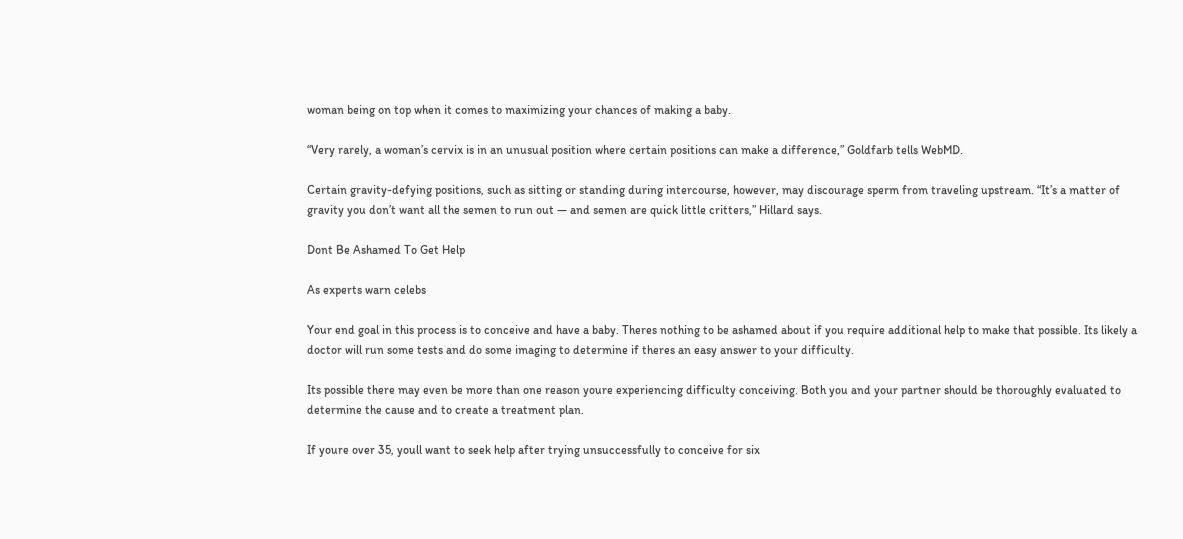woman being on top when it comes to maximizing your chances of making a baby.

“Very rarely, a woman’s cervix is in an unusual position where certain positions can make a difference,” Goldfarb tells WebMD.

Certain gravity-defying positions, such as sitting or standing during intercourse, however, may discourage sperm from traveling upstream. “It’s a matter of gravity you don’t want all the semen to run out — and semen are quick little critters,” Hillard says.

Dont Be Ashamed To Get Help

As experts warn celebs

Your end goal in this process is to conceive and have a baby. Theres nothing to be ashamed about if you require additional help to make that possible. Its likely a doctor will run some tests and do some imaging to determine if theres an easy answer to your difficulty.

Its possible there may even be more than one reason youre experiencing difficulty conceiving. Both you and your partner should be thoroughly evaluated to determine the cause and to create a treatment plan.

If youre over 35, youll want to seek help after trying unsuccessfully to conceive for six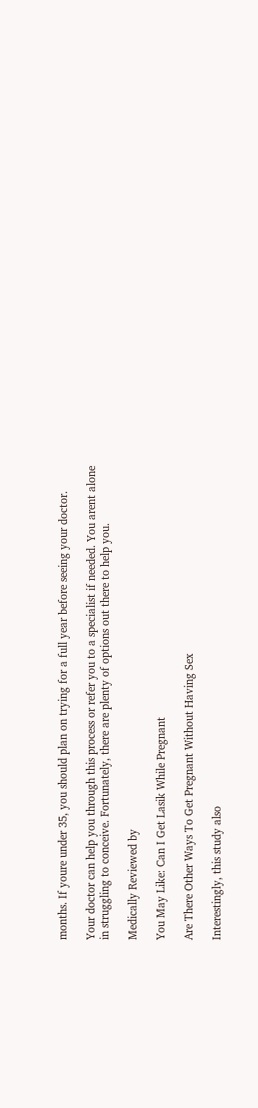months. If youre under 35, you should plan on trying for a full year before seeing your doctor.

Your doctor can help you through this process or refer you to a specialist if needed. You arent alone in struggling to conceive. Fortunately, there are plenty of options out there to help you.

Medically Reviewed by

You May Like: Can I Get Lasik While Pregnant

Are There Other Ways To Get Pregnant Without Having Sex

Interestingly, this study also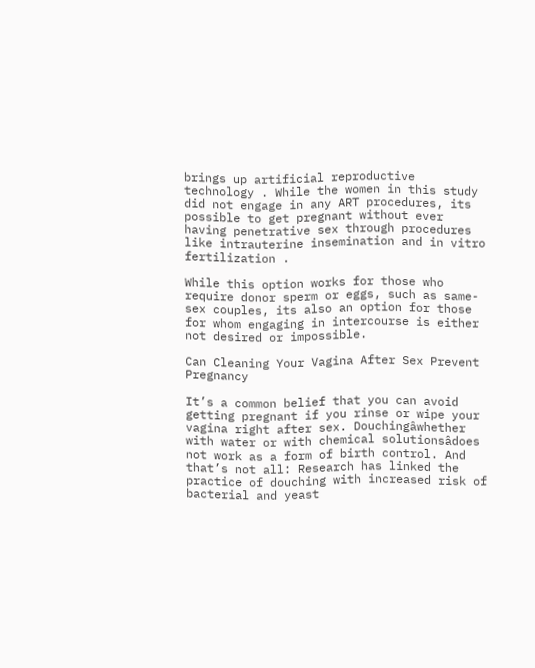brings up artificial reproductive technology . While the women in this study did not engage in any ART procedures, its possible to get pregnant without ever having penetrative sex through procedures like intrauterine insemination and in vitro fertilization .

While this option works for those who require donor sperm or eggs, such as same-sex couples, its also an option for those for whom engaging in intercourse is either not desired or impossible.

Can Cleaning Your Vagina After Sex Prevent Pregnancy

It’s a common belief that you can avoid getting pregnant if you rinse or wipe your vagina right after sex. Douchingâwhether with water or with chemical solutionsâdoes not work as a form of birth control. And that’s not all: Research has linked the practice of douching with increased risk of bacterial and yeast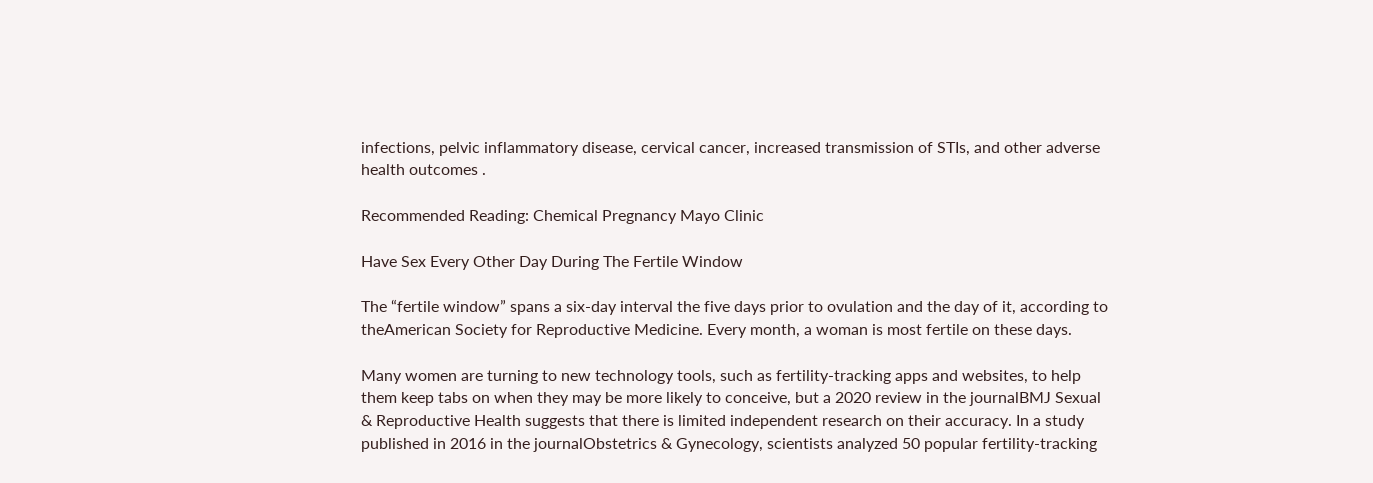infections, pelvic inflammatory disease, cervical cancer, increased transmission of STIs, and other adverse health outcomes .

Recommended Reading: Chemical Pregnancy Mayo Clinic

Have Sex Every Other Day During The Fertile Window

The “fertile window” spans a six-day interval the five days prior to ovulation and the day of it, according to theAmerican Society for Reproductive Medicine. Every month, a woman is most fertile on these days.

Many women are turning to new technology tools, such as fertility-tracking apps and websites, to help them keep tabs on when they may be more likely to conceive, but a 2020 review in the journalBMJ Sexual & Reproductive Health suggests that there is limited independent research on their accuracy. In a study published in 2016 in the journalObstetrics & Gynecology, scientists analyzed 50 popular fertility-tracking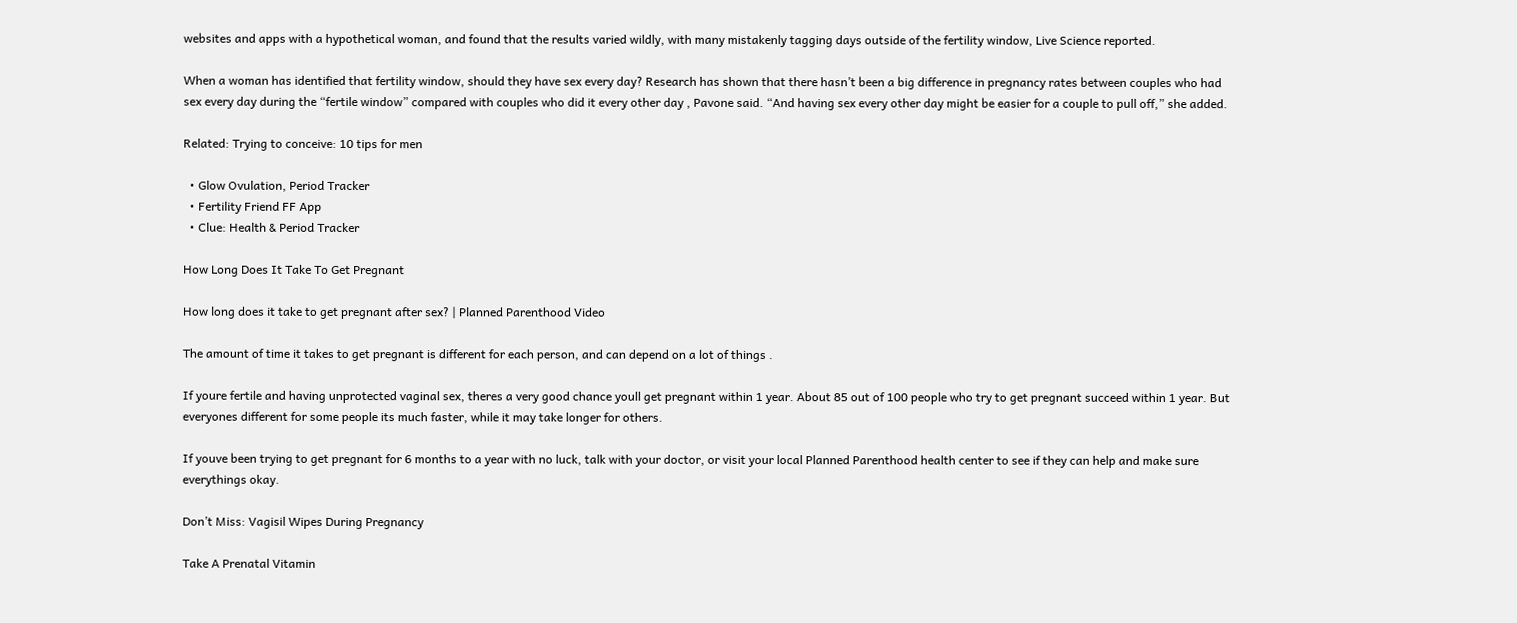websites and apps with a hypothetical woman, and found that the results varied wildly, with many mistakenly tagging days outside of the fertility window, Live Science reported.

When a woman has identified that fertility window, should they have sex every day? Research has shown that there hasn’t been a big difference in pregnancy rates between couples who had sex every day during the “fertile window” compared with couples who did it every other day , Pavone said. “And having sex every other day might be easier for a couple to pull off,” she added.

Related: Trying to conceive: 10 tips for men

  • Glow Ovulation, Period Tracker
  • Fertility Friend FF App
  • Clue: Health & Period Tracker

How Long Does It Take To Get Pregnant

How long does it take to get pregnant after sex? | Planned Parenthood Video

The amount of time it takes to get pregnant is different for each person, and can depend on a lot of things .

If youre fertile and having unprotected vaginal sex, theres a very good chance youll get pregnant within 1 year. About 85 out of 100 people who try to get pregnant succeed within 1 year. But everyones different for some people its much faster, while it may take longer for others.

If youve been trying to get pregnant for 6 months to a year with no luck, talk with your doctor, or visit your local Planned Parenthood health center to see if they can help and make sure everythings okay.

Don’t Miss: Vagisil Wipes During Pregnancy

Take A Prenatal Vitamin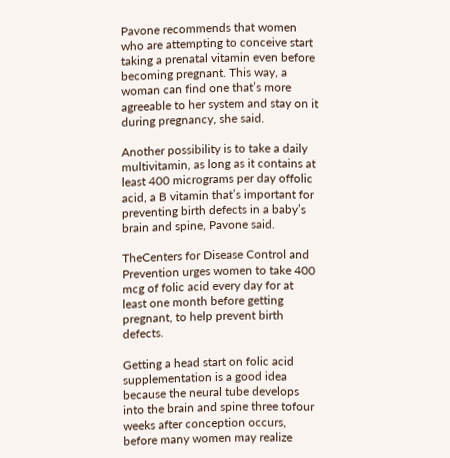Pavone recommends that women who are attempting to conceive start taking a prenatal vitamin even before becoming pregnant. This way, a woman can find one that’s more agreeable to her system and stay on it during pregnancy, she said.

Another possibility is to take a daily multivitamin, as long as it contains at least 400 micrograms per day offolic acid, a B vitamin that’s important for preventing birth defects in a baby’s brain and spine, Pavone said.

TheCenters for Disease Control and Prevention urges women to take 400 mcg of folic acid every day for at least one month before getting pregnant, to help prevent birth defects.

Getting a head start on folic acid supplementation is a good idea because the neural tube develops into the brain and spine three tofour weeks after conception occurs, before many women may realize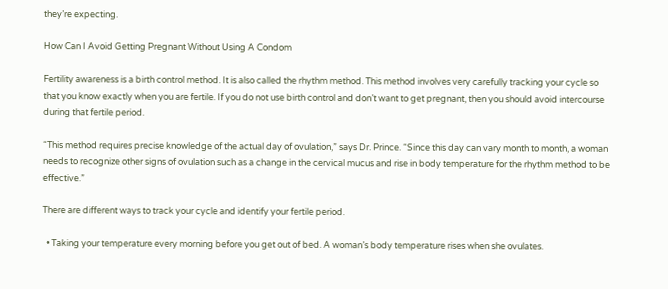they’re expecting.

How Can I Avoid Getting Pregnant Without Using A Condom

Fertility awareness is a birth control method. It is also called the rhythm method. This method involves very carefully tracking your cycle so that you know exactly when you are fertile. If you do not use birth control and don’t want to get pregnant, then you should avoid intercourse during that fertile period.

“This method requires precise knowledge of the actual day of ovulation,” says Dr. Prince. “Since this day can vary month to month, a woman needs to recognize other signs of ovulation such as a change in the cervical mucus and rise in body temperature for the rhythm method to be effective.”

There are different ways to track your cycle and identify your fertile period.

  • Taking your temperature every morning before you get out of bed. A woman’s body temperature rises when she ovulates.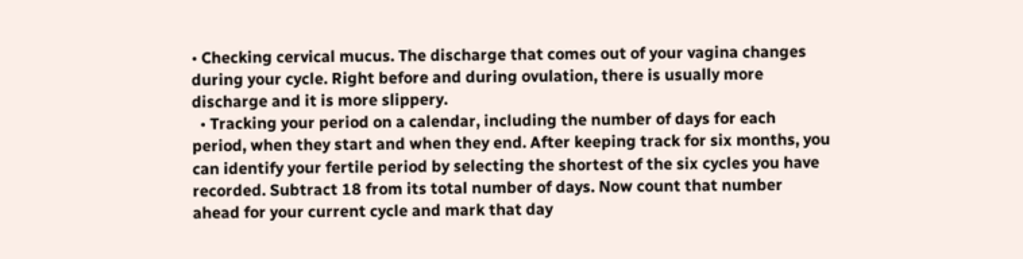• Checking cervical mucus. The discharge that comes out of your vagina changes during your cycle. Right before and during ovulation, there is usually more discharge and it is more slippery.
  • Tracking your period on a calendar, including the number of days for each period, when they start and when they end. After keeping track for six months, you can identify your fertile period by selecting the shortest of the six cycles you have recorded. Subtract 18 from its total number of days. Now count that number ahead for your current cycle and mark that day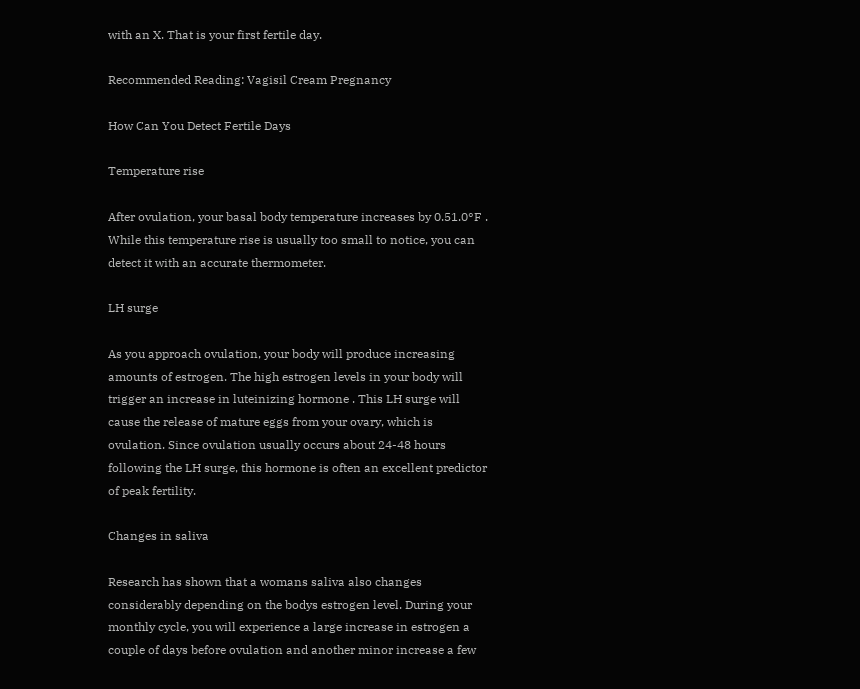with an X. That is your first fertile day.

Recommended Reading: Vagisil Cream Pregnancy

How Can You Detect Fertile Days

Temperature rise

After ovulation, your basal body temperature increases by 0.51.0°F . While this temperature rise is usually too small to notice, you can detect it with an accurate thermometer.

LH surge

As you approach ovulation, your body will produce increasing amounts of estrogen. The high estrogen levels in your body will trigger an increase in luteinizing hormone . This LH surge will cause the release of mature eggs from your ovary, which is ovulation. Since ovulation usually occurs about 24-48 hours following the LH surge, this hormone is often an excellent predictor of peak fertility.

Changes in saliva

Research has shown that a womans saliva also changes considerably depending on the bodys estrogen level. During your monthly cycle, you will experience a large increase in estrogen a couple of days before ovulation and another minor increase a few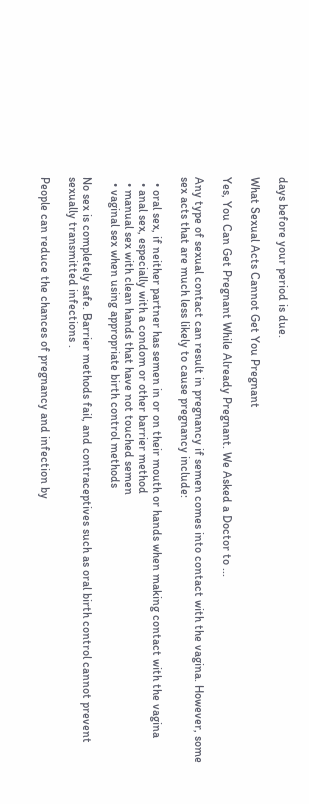days before your period is due.

What Sexual Acts Cannot Get You Pregnant

Yes, You Can Get Pregnant While Already Pregnant. We Asked a Doctor to ...

Any type of sexual contact can result in pregnancy if semen comes into contact with the vagina. However, some sex acts that are much less likely to cause pregnancy include:

  • oral sex, if neither partner has semen in or on their mouth or hands when making contact with the vagina
  • anal sex, especially with a condom or other barrier method
  • manual sex with clean hands that have not touched semen
  • vaginal sex when using appropriate birth control methods

No sex is completely safe. Barrier methods fail, and contraceptives such as oral birth control cannot prevent sexually transmitted infections .

People can reduce the chances of pregnancy and infection by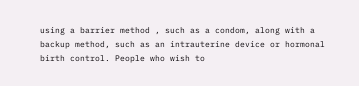using a barrier method , such as a condom, along with a backup method, such as an intrauterine device or hormonal birth control. People who wish to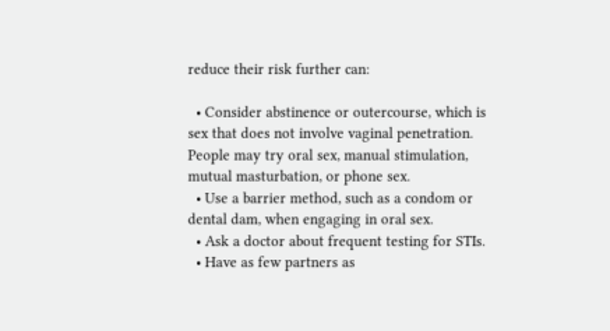reduce their risk further can:

  • Consider abstinence or outercourse, which is sex that does not involve vaginal penetration. People may try oral sex, manual stimulation, mutual masturbation, or phone sex.
  • Use a barrier method, such as a condom or dental dam, when engaging in oral sex.
  • Ask a doctor about frequent testing for STIs.
  • Have as few partners as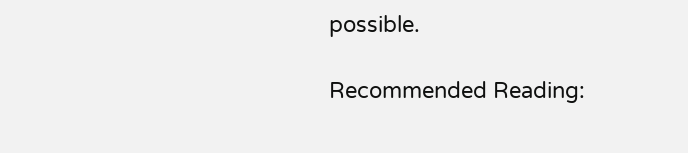possible.

Recommended Reading: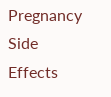Pregnancy Side Effects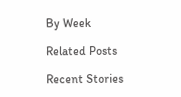By Week

Related Posts

Recent Stories